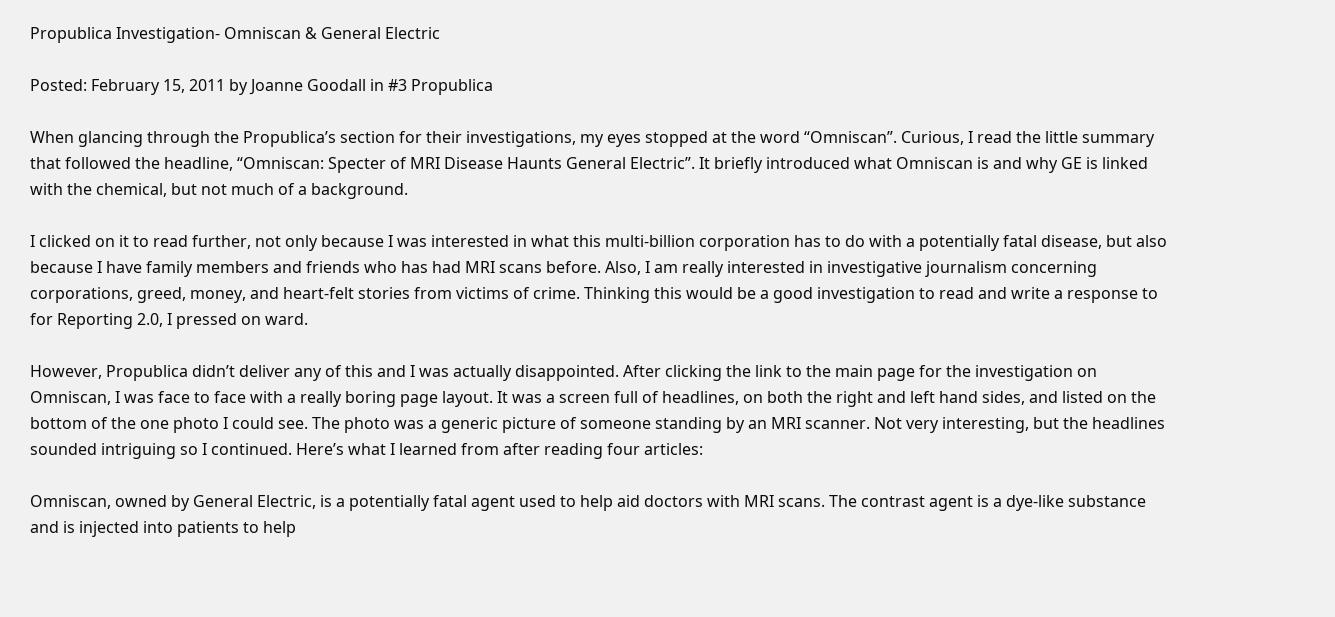Propublica Investigation- Omniscan & General Electric

Posted: February 15, 2011 by Joanne Goodall in #3 Propublica

When glancing through the Propublica’s section for their investigations, my eyes stopped at the word “Omniscan”. Curious, I read the little summary that followed the headline, “Omniscan: Specter of MRI Disease Haunts General Electric”. It briefly introduced what Omniscan is and why GE is linked with the chemical, but not much of a background.

I clicked on it to read further, not only because I was interested in what this multi-billion corporation has to do with a potentially fatal disease, but also because I have family members and friends who has had MRI scans before. Also, I am really interested in investigative journalism concerning corporations, greed, money, and heart-felt stories from victims of crime. Thinking this would be a good investigation to read and write a response to for Reporting 2.0, I pressed on ward.

However, Propublica didn’t deliver any of this and I was actually disappointed. After clicking the link to the main page for the investigation on Omniscan, I was face to face with a really boring page layout. It was a screen full of headlines, on both the right and left hand sides, and listed on the bottom of the one photo I could see. The photo was a generic picture of someone standing by an MRI scanner. Not very interesting, but the headlines sounded intriguing so I continued. Here’s what I learned from after reading four articles:

Omniscan, owned by General Electric, is a potentially fatal agent used to help aid doctors with MRI scans. The contrast agent is a dye-like substance and is injected into patients to help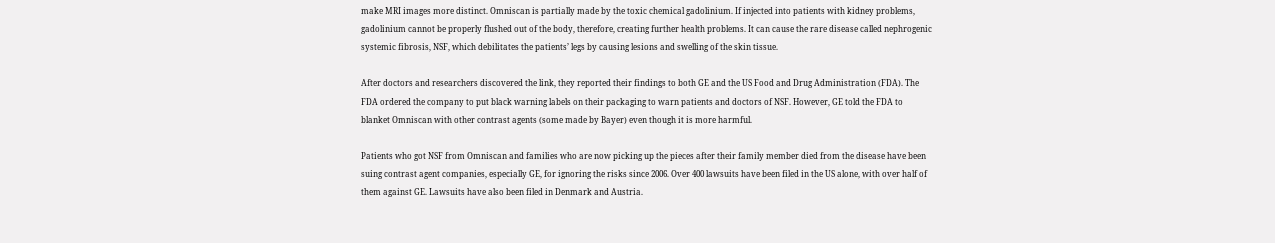make MRI images more distinct. Omniscan is partially made by the toxic chemical gadolinium. If injected into patients with kidney problems, gadolinium cannot be properly flushed out of the body, therefore, creating further health problems. It can cause the rare disease called nephrogenic systemic fibrosis, NSF, which debilitates the patients’ legs by causing lesions and swelling of the skin tissue.

After doctors and researchers discovered the link, they reported their findings to both GE and the US Food and Drug Administration (FDA). The FDA ordered the company to put black warning labels on their packaging to warn patients and doctors of NSF. However, GE told the FDA to blanket Omniscan with other contrast agents (some made by Bayer) even though it is more harmful.

Patients who got NSF from Omniscan and families who are now picking up the pieces after their family member died from the disease have been suing contrast agent companies, especially GE, for ignoring the risks since 2006. Over 400 lawsuits have been filed in the US alone, with over half of them against GE. Lawsuits have also been filed in Denmark and Austria.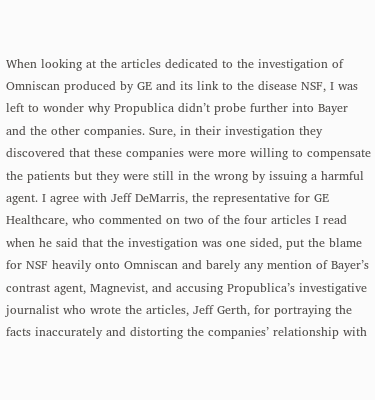When looking at the articles dedicated to the investigation of Omniscan produced by GE and its link to the disease NSF, I was left to wonder why Propublica didn’t probe further into Bayer and the other companies. Sure, in their investigation they discovered that these companies were more willing to compensate the patients but they were still in the wrong by issuing a harmful agent. I agree with Jeff DeMarris, the representative for GE Healthcare, who commented on two of the four articles I read when he said that the investigation was one sided, put the blame for NSF heavily onto Omniscan and barely any mention of Bayer’s contrast agent, Magnevist, and accusing Propublica’s investigative journalist who wrote the articles, Jeff Gerth, for portraying the facts inaccurately and distorting the companies’ relationship with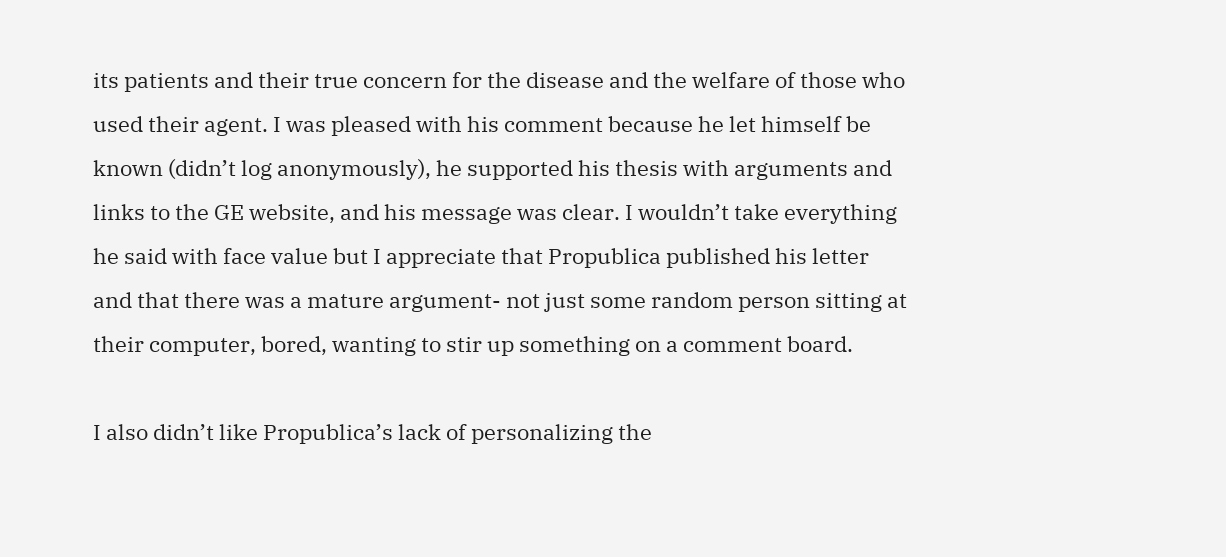its patients and their true concern for the disease and the welfare of those who used their agent. I was pleased with his comment because he let himself be known (didn’t log anonymously), he supported his thesis with arguments and links to the GE website, and his message was clear. I wouldn’t take everything he said with face value but I appreciate that Propublica published his letter and that there was a mature argument- not just some random person sitting at their computer, bored, wanting to stir up something on a comment board.

I also didn’t like Propublica’s lack of personalizing the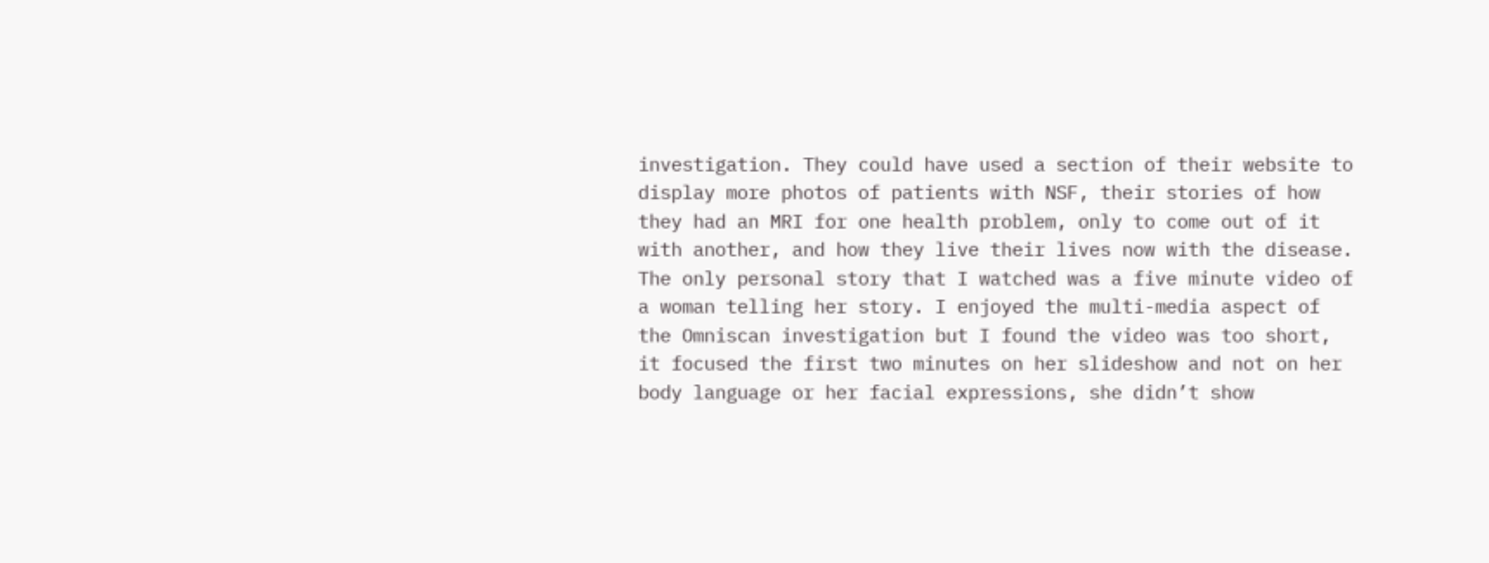investigation. They could have used a section of their website to display more photos of patients with NSF, their stories of how they had an MRI for one health problem, only to come out of it with another, and how they live their lives now with the disease. The only personal story that I watched was a five minute video of a woman telling her story. I enjoyed the multi-media aspect of the Omniscan investigation but I found the video was too short, it focused the first two minutes on her slideshow and not on her body language or her facial expressions, she didn’t show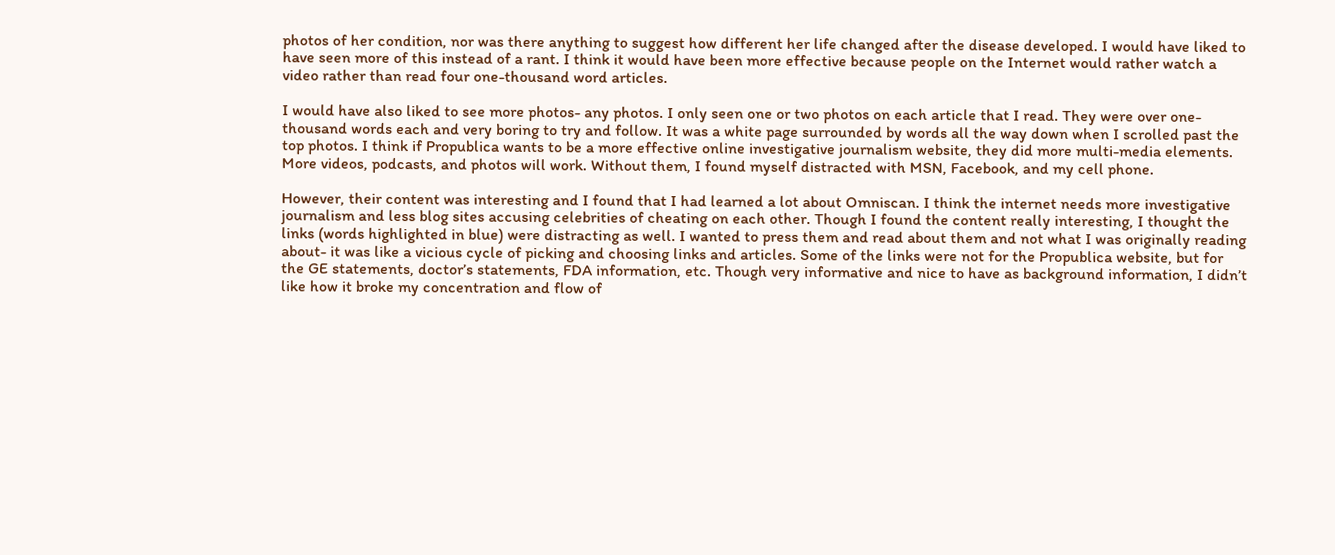photos of her condition, nor was there anything to suggest how different her life changed after the disease developed. I would have liked to have seen more of this instead of a rant. I think it would have been more effective because people on the Internet would rather watch a video rather than read four one-thousand word articles.

I would have also liked to see more photos- any photos. I only seen one or two photos on each article that I read. They were over one-thousand words each and very boring to try and follow. It was a white page surrounded by words all the way down when I scrolled past the top photos. I think if Propublica wants to be a more effective online investigative journalism website, they did more multi-media elements. More videos, podcasts, and photos will work. Without them, I found myself distracted with MSN, Facebook, and my cell phone.

However, their content was interesting and I found that I had learned a lot about Omniscan. I think the internet needs more investigative journalism and less blog sites accusing celebrities of cheating on each other. Though I found the content really interesting, I thought the links (words highlighted in blue) were distracting as well. I wanted to press them and read about them and not what I was originally reading about- it was like a vicious cycle of picking and choosing links and articles. Some of the links were not for the Propublica website, but for the GE statements, doctor’s statements, FDA information, etc. Though very informative and nice to have as background information, I didn’t like how it broke my concentration and flow of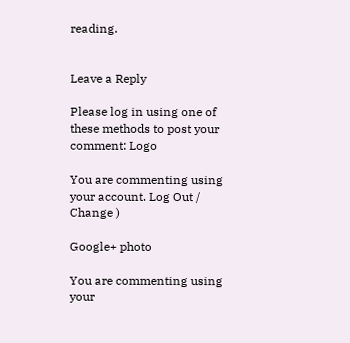reading.


Leave a Reply

Please log in using one of these methods to post your comment: Logo

You are commenting using your account. Log Out /  Change )

Google+ photo

You are commenting using your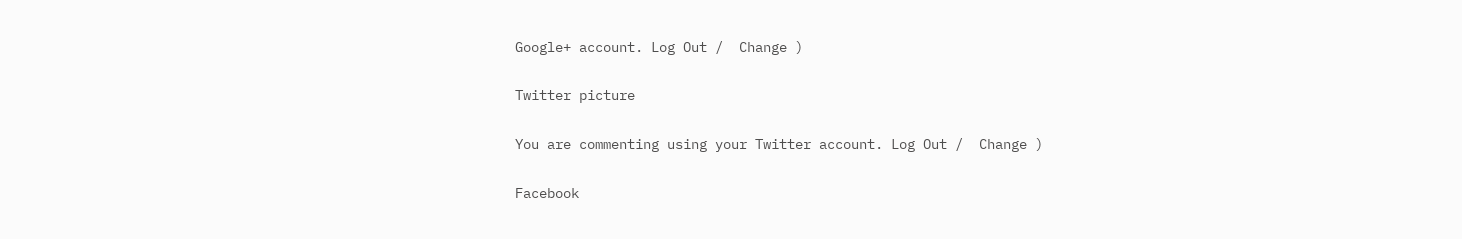Google+ account. Log Out /  Change )

Twitter picture

You are commenting using your Twitter account. Log Out /  Change )

Facebook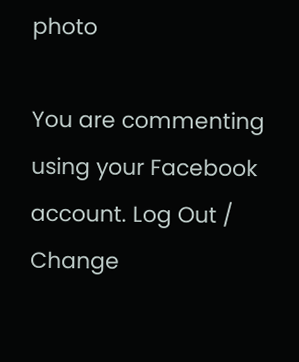photo

You are commenting using your Facebook account. Log Out /  Change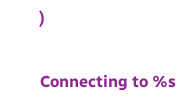)


Connecting to %s